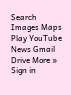Search Images Maps Play YouTube News Gmail Drive More »
Sign in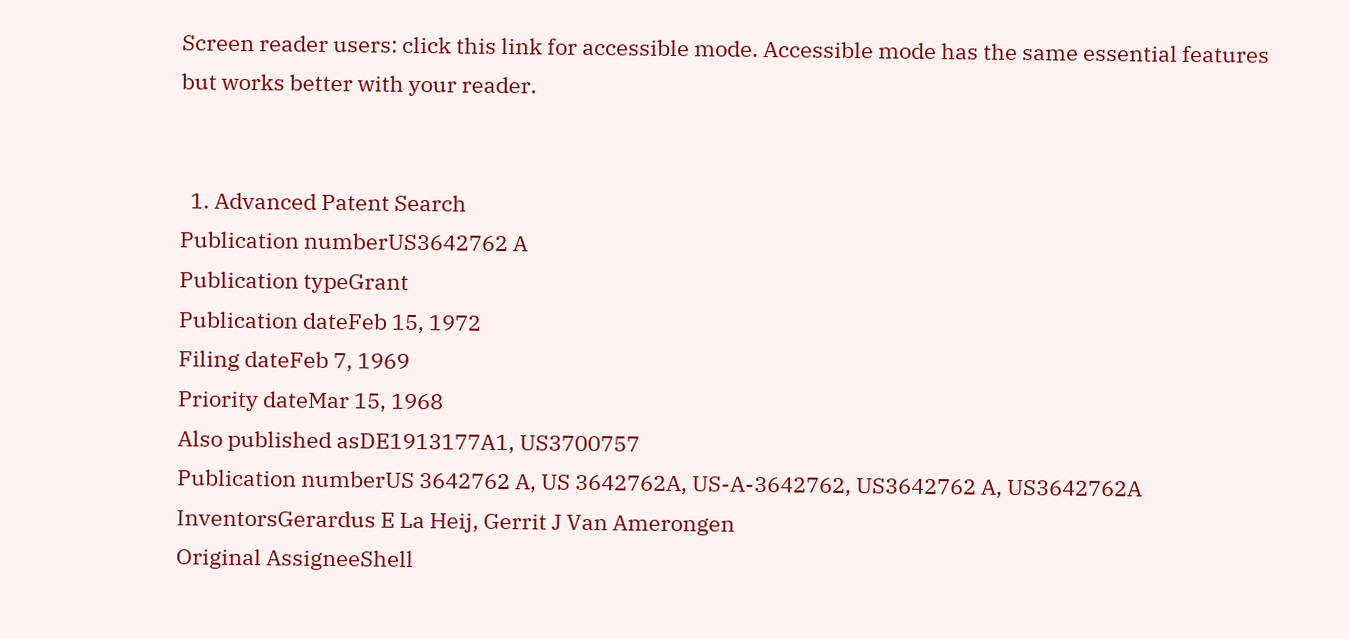Screen reader users: click this link for accessible mode. Accessible mode has the same essential features but works better with your reader.


  1. Advanced Patent Search
Publication numberUS3642762 A
Publication typeGrant
Publication dateFeb 15, 1972
Filing dateFeb 7, 1969
Priority dateMar 15, 1968
Also published asDE1913177A1, US3700757
Publication numberUS 3642762 A, US 3642762A, US-A-3642762, US3642762 A, US3642762A
InventorsGerardus E La Heij, Gerrit J Van Amerongen
Original AssigneeShell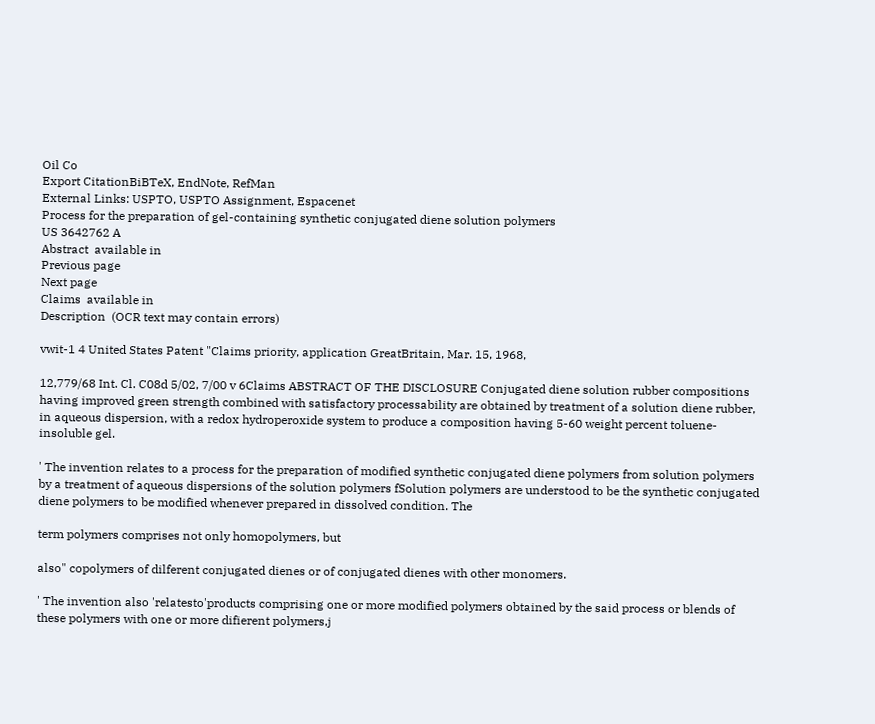Oil Co
Export CitationBiBTeX, EndNote, RefMan
External Links: USPTO, USPTO Assignment, Espacenet
Process for the preparation of gel-containing synthetic conjugated diene solution polymers
US 3642762 A
Abstract  available in
Previous page
Next page
Claims  available in
Description  (OCR text may contain errors)

vwit-1 4 United States Patent "Claims priority, application GreatBritain, Mar. 15, 1968,

12,779/68 Int. Cl. C08d 5/02, 7/00 v 6Claims ABSTRACT OF THE DISCLOSURE Conjugated diene solution rubber compositions having improved green strength combined with satisfactory processability are obtained by treatment of a solution diene rubber, in aqueous dispersion, with a redox hydroperoxide system to produce a composition having 5-60 weight percent toluene-insoluble gel.

' The invention relates to a process for the preparation of modified synthetic conjugated diene polymers from solution polymers by a treatment of aqueous dispersions of the solution polymers fSolution polymers are understood to be the synthetic conjugated diene polymers to be modified whenever prepared in dissolved condition. The

term polymers comprises not only homopolymers, but

also" copolymers of dilferent conjugated dienes or of conjugated dienes with other monomers.

' The invention also 'relatesto'products comprising one or more modified polymers obtained by the said process or blends of these polymers with one or more difierent polymers,j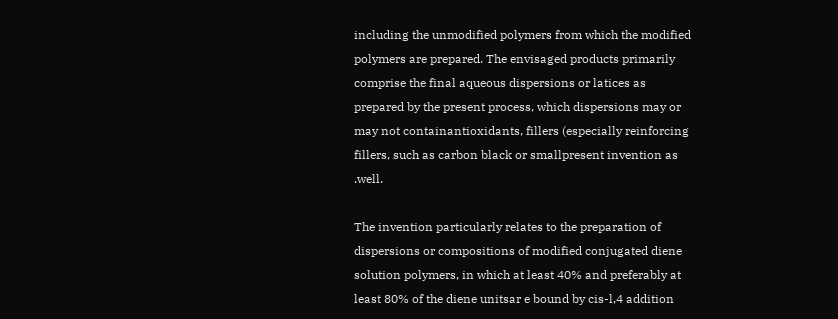including the unmodified polymers from which the modified polymers are prepared. The envisaged products primarily comprise the final aqueous dispersions or latices as prepared by the present process, which dispersions may or may not containantioxidants, fillers (especially reinforcing fillers, such as carbon black or smallpresent invention as .well.

The invention particularly relates to the preparation of dispersions or compositions of modified conjugated diene solution polymers, in which at least 40% and preferably at least 80% of the diene unitsar e bound by cis-l,4 addition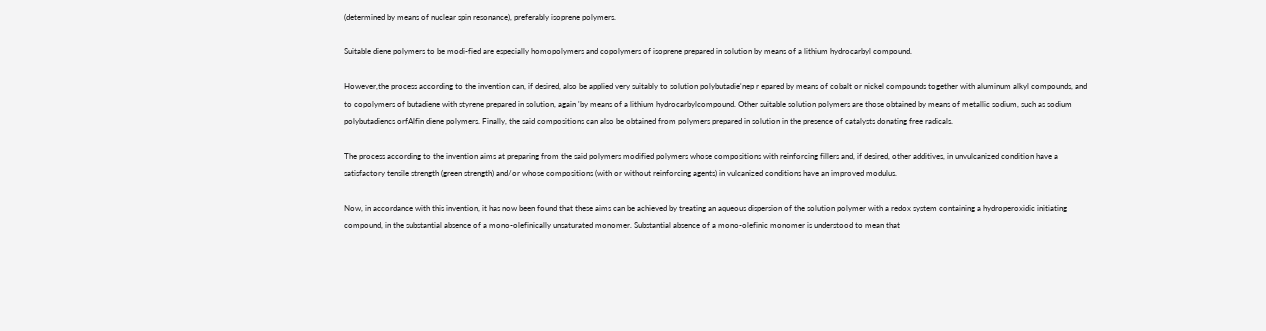(determined by means of nuclear spin resonance), preferably isoprene polymers.

Suitable diene polymers to be modi-fied are especially homopolymers and copolymers of isoprene prepared in solution by means of a lithium hydrocarbyl compound.

However,the process according to the invention can, if desired, also be applied very suitably to solution polybutadie'nep r epared by means of cobalt or nickel compounds together with aluminum alkyl compounds, and to copolymers of butadiene with styrene prepared in solution, again 'by means of a lithium hydrocarbylcompound. Other suitable solution polymers are those obtained by means of metallic sodium, such as sodium polybutadiencs orfAlfin diene polymers. Finally, the said compositions can also be obtained from polymers prepared in solution in the presence of catalysts donating free radicals.

The process according to the invention aims at preparing from the said polymers modified polymers whose compositions with reinforcing fillers and, if desired, other additives, in unvulcanized condition have a satisfactory tensile strength (green strength) and/or whose compositions (with or without reinforcing agents) in vulcanized conditions have an improved modulus.

Now, in accordance with this invention, it has now been found that these aims can be achieved by treating an aqueous dispersion of the solution polymer with a redox system containing a hydroperoxidic initiating compound, in the substantial absence of a mono-olefinically unsaturated monomer. Substantial absence of a mono-olefinic monomer is understood to mean that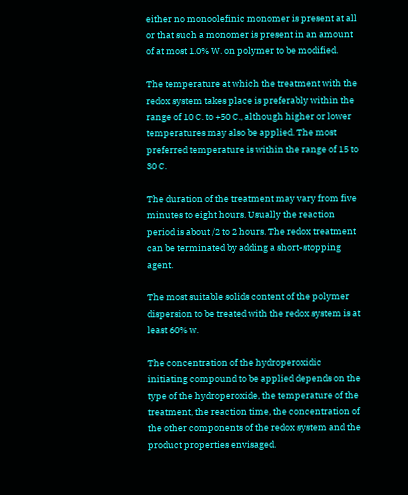either no monoolefinic monomer is present at all or that such a monomer is present in an amount of at most 1.0% W. on polymer to be modified.

The temperature at which the treatment with the redox system takes place is preferably within the range of 10 C. to +50 C., although higher or lower temperatures may also be applied. The most preferred temperature is within the range of 15 to 30 C.

The duration of the treatment may vary from five minutes to eight hours. Usually the reaction period is about /2 to 2 hours. The redox treatment can be terminated by adding a short-stopping agent.

The most suitable solids content of the polymer dispersion to be treated with the redox system is at least 60% w.

The concentration of the hydroperoxidic initiating compound to be applied depends on the type of the hydroperoxide, the temperature of the treatment, the reaction time, the concentration of the other components of the redox system and the product properties envisaged.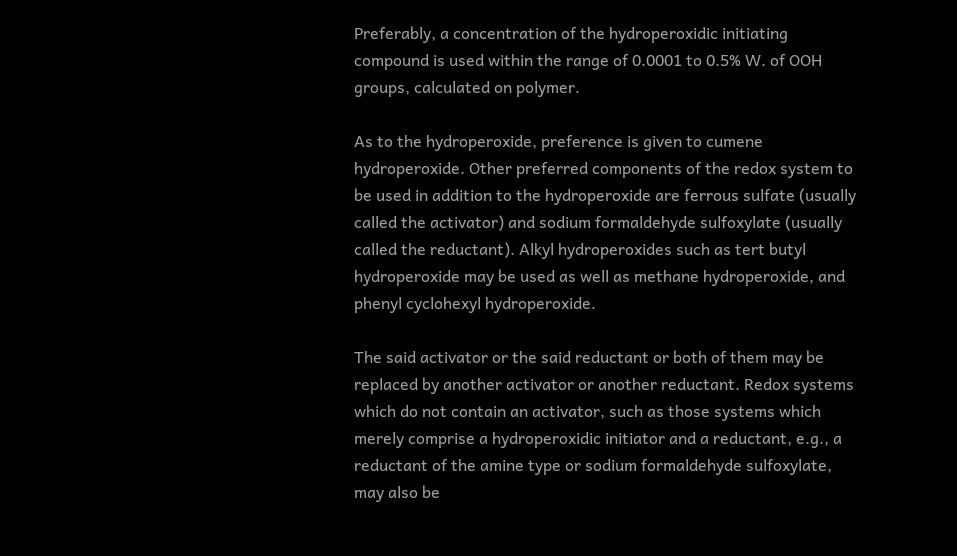Preferably, a concentration of the hydroperoxidic initiating compound is used within the range of 0.0001 to 0.5% W. of OOH groups, calculated on polymer.

As to the hydroperoxide, preference is given to cumene hydroperoxide. Other preferred components of the redox system to be used in addition to the hydroperoxide are ferrous sulfate (usually called the activator) and sodium formaldehyde sulfoxylate (usually called the reductant). Alkyl hydroperoxides such as tert butyl hydroperoxide may be used as well as methane hydroperoxide, and phenyl cyclohexyl hydroperoxide.

The said activator or the said reductant or both of them may be replaced by another activator or another reductant. Redox systems which do not contain an activator, such as those systems which merely comprise a hydroperoxidic initiator and a reductant, e.g., a reductant of the amine type or sodium formaldehyde sulfoxylate, may also be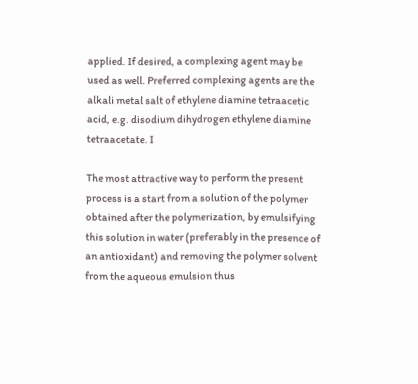applied. If desired, a complexing agent may be used as well. Preferred complexing agents are the alkali metal salt of ethylene diamine tetraacetic acid, e.g. disodium dihydrogen ethylene diamine tetraacetate. I

The most attractive way to perform the present process is a start from a solution of the polymer obtained after the polymerization, by emulsifying this solution in water (preferably in the presence of an antioxidant) and removing the polymer solvent from the aqueous emulsion thus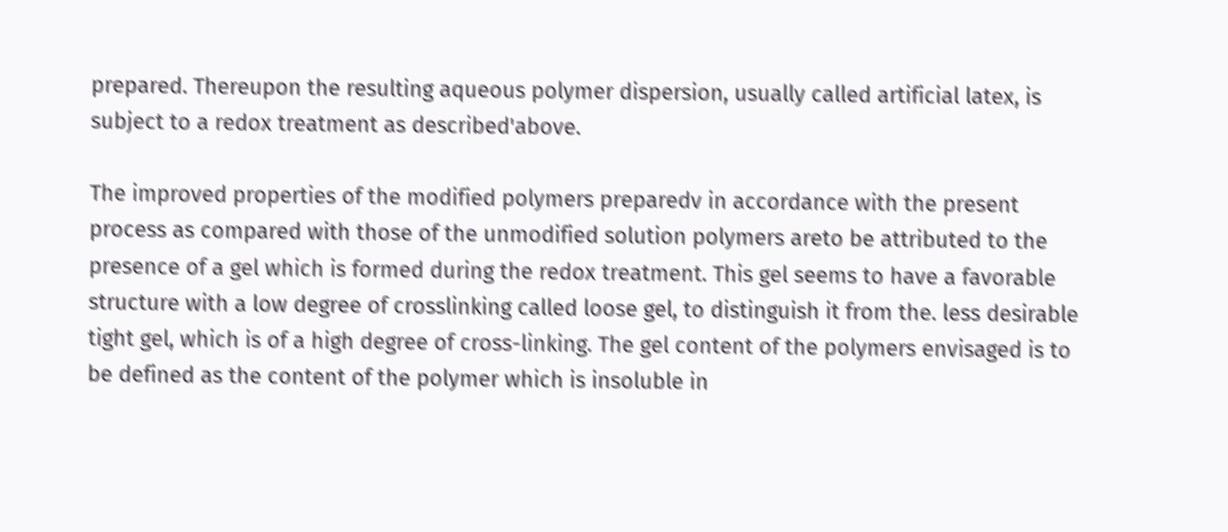prepared. Thereupon the resulting aqueous polymer dispersion, usually called artificial latex, is subject to a redox treatment as described'above.

The improved properties of the modified polymers preparedv in accordance with the present process as compared with those of the unmodified solution polymers areto be attributed to the presence of a gel which is formed during the redox treatment. This gel seems to have a favorable structure with a low degree of crosslinking called loose gel, to distinguish it from the. less desirable tight gel, which is of a high degree of cross-linking. The gel content of the polymers envisaged is to be defined as the content of the polymer which is insoluble in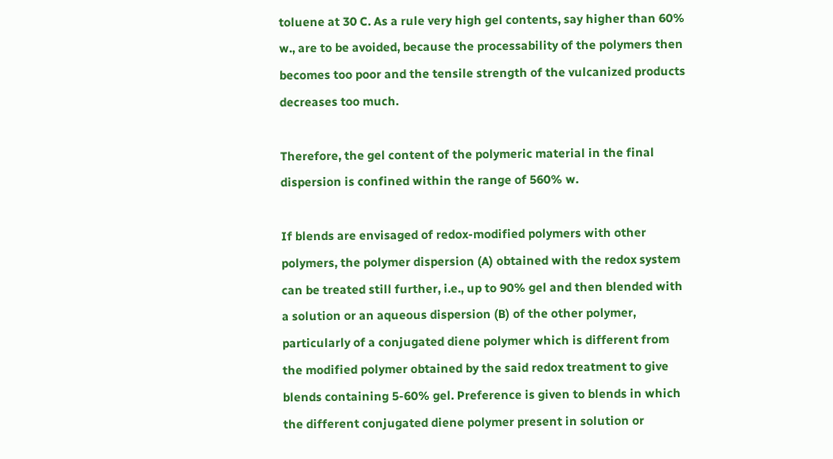toluene at 30 C. As a rule very high gel contents, say higher than 60% w., are to be avoided, because the processability of the polymers then becomes too poor and the tensile strength of the vulcanized products decreases too much.

Therefore, the gel content of the polymeric material in the final dispersion is confined within the range of 560% w.

If blends are envisaged of redox-modified polymers with other polymers, the polymer dispersion (A) obtained with the redox system can be treated still further, i.e., up to 90% gel and then blended with a solution or an aqueous dispersion (B) of the other polymer, particularly of a conjugated diene polymer which is different from the modified polymer obtained by the said redox treatment to give blends containing 5-60% gel. Preference is given to blends in which the different conjugated diene polymer present in solution or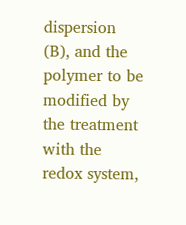dispersion (B), and the polymer to be modified by the treatment with the redox system,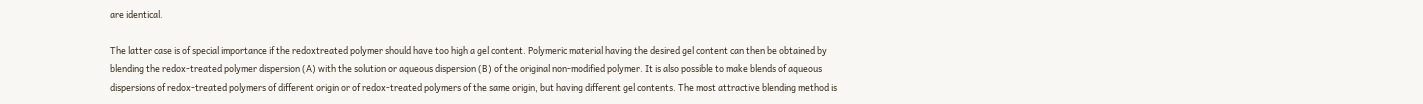are identical.

The latter case is of special importance if the redoxtreated polymer should have too high a gel content. Polymeric material having the desired gel content can then be obtained by blending the redox-treated polymer dispersion (A) with the solution or aqueous dispersion (B) of the original non-modified polymer. It is also possible to make blends of aqueous dispersions of redox-treated polymers of different origin or of redox-treated polymers of the same origin, but having different gel contents. The most attractive blending method is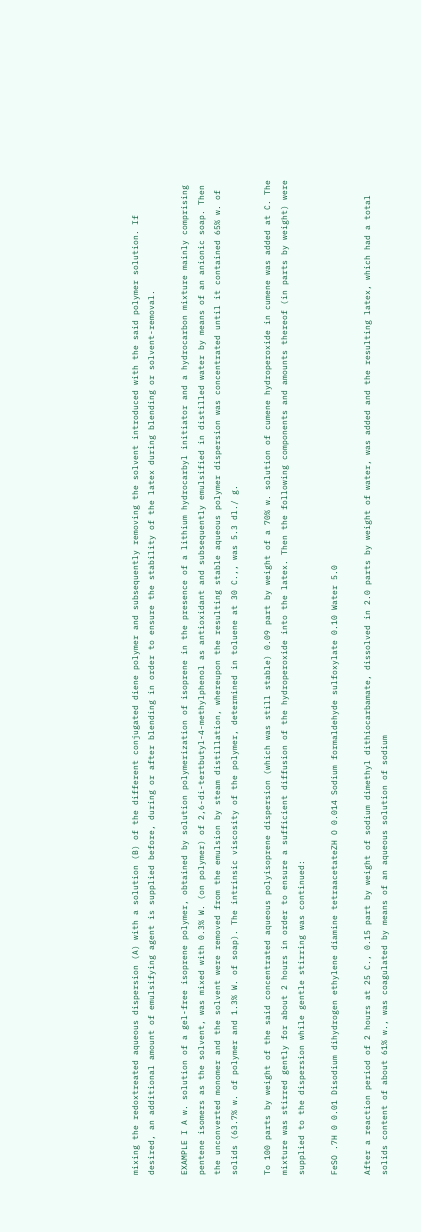mixing the redoxtreated aqueous dispersion (A) with a solution (B) of the different conjugated diene polymer and subsequently removing the solvent introduced with the said polymer solution. If desired, an additional amount of emulsifying agent is supplied before, during or after blending in order to ensure the stability of the latex during blending or solvent-removal.

EXAMPLE I A w. solution of a gel-free isoprene polymer, obtained by solution polymerization of isoprene in the presence of a lithium hydrocarbyl initiator and a hydrocarbon mixture mainly comprising pentene isomers as the solvent, was mixed with 0.3% W. (on polymer) of 2,6-di-tertbutyl-4-methylphenol as antioxidant and subsequently emulsified in distilled water by means of an anionic soap. Then the unconverted monomer and the solvent were removed from the emulsion by steam distillation, whereupon the resulting stable aqueous polymer dispersion was concentrated until it contained 65% w. of solids (63.7% w. of polymer and 1.3% W. of soap). The intrinsic viscosity of the polymer, determined in toluene at 30 C.,, was 5.3 dl./ g.

To 100 parts by weight of the said concentrated aqueous polyisoprene dispersion (which was still stable) 0.09 part by weight of a 70% w. solution of cumene hydroperoxide in cumene was added at C. The mixture was stirred gently for about 2 hours in order to ensure a sufficient diffusion of the hydroperoxide into the latex. Then the following components and amounts thereof (in parts by weight) were supplied to the dispersion while gentle stirring was continued:

FeSO .7H 0 0.01 Disodium dihydrogen ethylene diamine tetraacetateZH O 0.014 Sodium formaldehyde sulfoxylate 0.10 Water 5.0

After a reaction period of 2 hours at 25 C., 0.15 part by weight of sodium dimethyl dithiocarbamate, dissolved in 2.0 parts by weight of water, was added and the resulting latex, which had a total solids content of about 61% w., was coagulated by means of an aqueous solution of sodium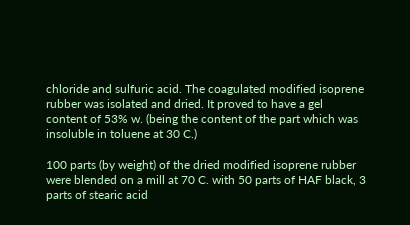chloride and sulfuric acid. The coagulated modified isoprene rubber was isolated and dried. It proved to have a gel content of 53% w. (being the content of the part which was insoluble in toluene at 30 C.)

100 parts (by weight) of the dried modified isoprene rubber were blended on a mill at 70 C. with 50 parts of HAF black, 3 parts of stearic acid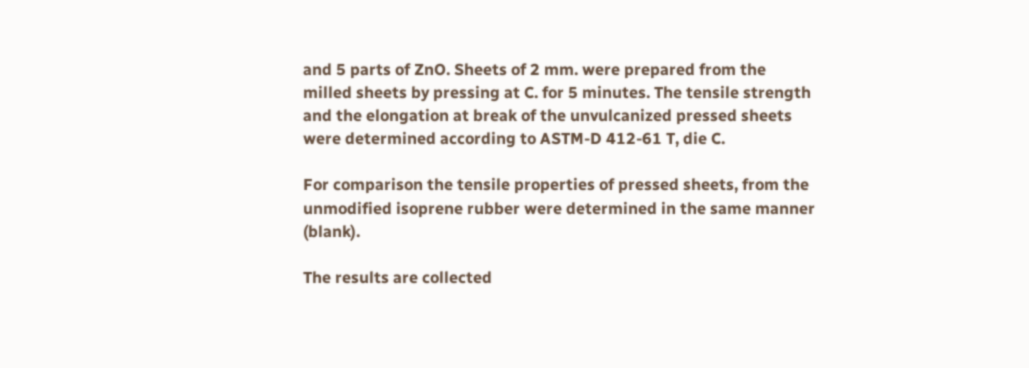and 5 parts of ZnO. Sheets of 2 mm. were prepared from the milled sheets by pressing at C. for 5 minutes. The tensile strength and the elongation at break of the unvulcanized pressed sheets were determined according to ASTM-D 412-61 T, die C.

For comparison the tensile properties of pressed sheets, from the unmodified isoprene rubber were determined in the same manner (blank).

The results are collected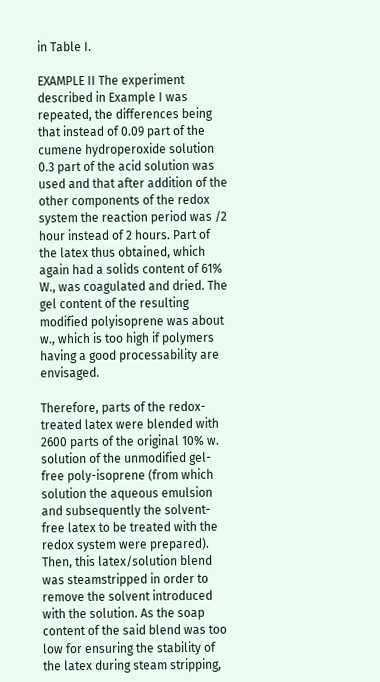in Table I.

EXAMPLE II The experiment described in Example I was repeated, the differences being that instead of 0.09 part of the cumene hydroperoxide solution 0.3 part of the acid solution was used and that after addition of the other components of the redox system the reaction period was /2 hour instead of 2 hours. Part of the latex thus obtained, which again had a solids content of 61% W., was coagulated and dried. The gel content of the resulting modified polyisoprene was about w., which is too high if polymers having a good processability are envisaged.

Therefore, parts of the redox-treated latex were blended with 2600 parts of the original 10% w. solution of the unmodified gel-free poly-isoprene (from which solution the aqueous emulsion and subsequently the solvent-free latex to be treated with the redox system were prepared). Then, this latex/solution blend was steamstripped in order to remove the solvent introduced with the solution. As the soap content of the said blend was too low for ensuring the stability of the latex during steam stripping,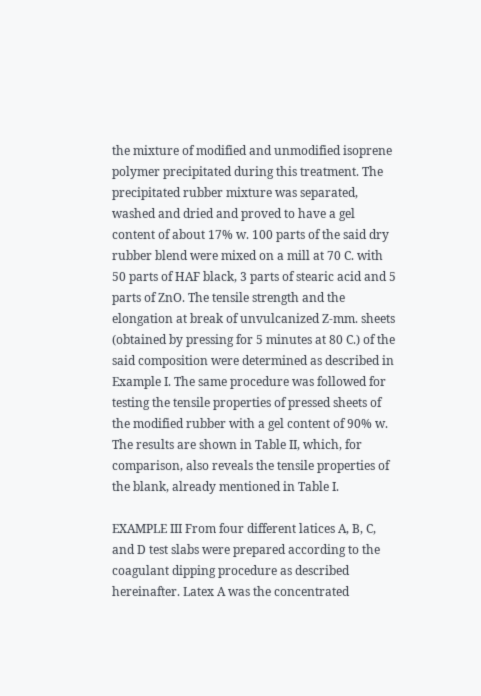the mixture of modified and unmodified isoprene polymer precipitated during this treatment. The precipitated rubber mixture was separated, washed and dried and proved to have a gel content of about 17% w. 100 parts of the said dry rubber blend were mixed on a mill at 70 C. with 50 parts of HAF black, 3 parts of stearic acid and 5 parts of ZnO. The tensile strength and the elongation at break of unvulcanized Z-mm. sheets (obtained by pressing for 5 minutes at 80 C.) of the said composition were determined as described in Example I. The same procedure was followed for testing the tensile properties of pressed sheets of the modified rubber with a gel content of 90% w. The results are shown in Table II, which, for comparison, also reveals the tensile properties of the blank, already mentioned in Table I.

EXAMPLE III From four different latices A, B, C, and D test slabs were prepared according to the coagulant dipping procedure as described hereinafter. Latex A was the concentrated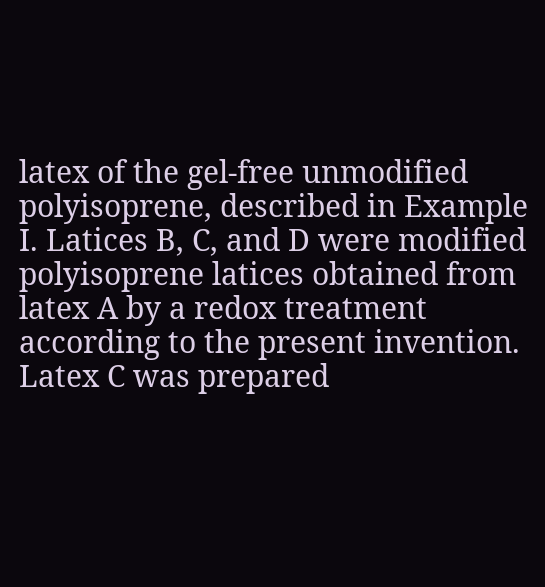latex of the gel-free unmodified polyisoprene, described in Example I. Latices B, C, and D were modified polyisoprene latices obtained from latex A by a redox treatment according to the present invention. Latex C was prepared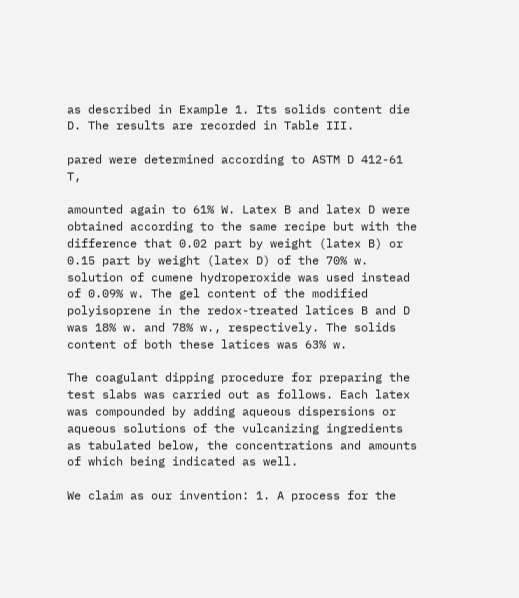as described in Example 1. Its solids content die D. The results are recorded in Table III.

pared were determined according to ASTM D 412-61 T,

amounted again to 61% W. Latex B and latex D were obtained according to the same recipe but with the difference that 0.02 part by weight (latex B) or 0.15 part by weight (latex D) of the 70% w. solution of cumene hydroperoxide was used instead of 0.09% w. The gel content of the modified polyisoprene in the redox-treated latices B and D was 18% w. and 78% w., respectively. The solids content of both these latices was 63% w.

The coagulant dipping procedure for preparing the test slabs was carried out as follows. Each latex was compounded by adding aqueous dispersions or aqueous solutions of the vulcanizing ingredients as tabulated below, the concentrations and amounts of which being indicated as well.

We claim as our invention: 1. A process for the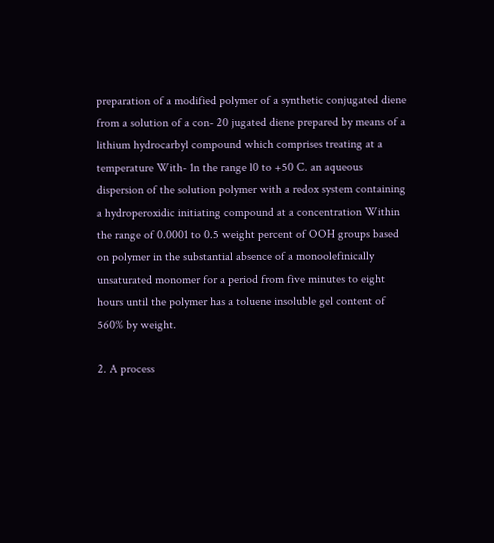preparation of a modified polymer of a synthetic conjugated diene from a solution of a con- 20 jugated diene prepared by means of a lithium hydrocarbyl compound which comprises treating at a temperature With- 1n the range l0 to +50 C. an aqueous dispersion of the solution polymer with a redox system containing a hydroperoxidic initiating compound at a concentration Within the range of 0.0001 to 0.5 weight percent of OOH groups based on polymer in the substantial absence of a monoolefinically unsaturated monomer for a period from five minutes to eight hours until the polymer has a toluene insoluble gel content of 560% by weight.

2. A process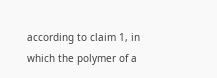according to claim 1, in which the polymer of a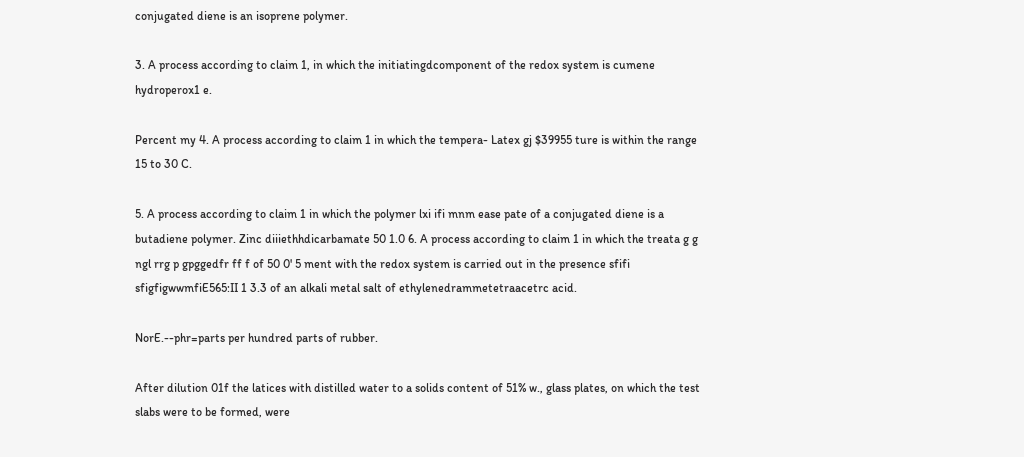conjugated diene is an isoprene polymer.

3. A process according to claim 1, in which the initiatingdcomponent of the redox system is cumene hydroperox1 e.

Percent my 4. A process according to claim 1 in which the tempera- Latex gj $39955 ture is within the range 15 to 30 C.

5. A process according to claim 1 in which the polymer lxi ifi mnm ease pate of a conjugated diene is a butadiene polymer. Zinc diiiethhdicarbamate 50 1.0 6. A process according to claim 1 in which the treata g g ngl rrg p gpggedfr ff f of 50 0' 5 ment with the redox system is carried out in the presence sfifi sfigfigwwmfiE565:II 1 3.3 of an alkali metal salt of ethylenedrammetetraacetrc acid.

NorE.--phr=parts per hundred parts of rubber.

After dilution 01f the latices with distilled water to a solids content of 51% w., glass plates, on which the test slabs were to be formed, were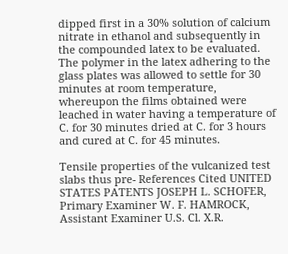dipped first in a 30% solution of calcium nitrate in ethanol and subsequently in the compounded latex to be evaluated. The polymer in the latex adhering to the glass plates was allowed to settle for 30 minutes at room temperature, whereupon the films obtained were leached in water having a temperature of C. for 30 minutes dried at C. for 3 hours and cured at C. for 45 minutes.

Tensile properties of the vulcanized test slabs thus pre- References Cited UNITED STATES PATENTS JOSEPH L. SCHOFER, Primary Examiner W. F. HAMROCK, Assistant Examiner U.S. Cl. X.R.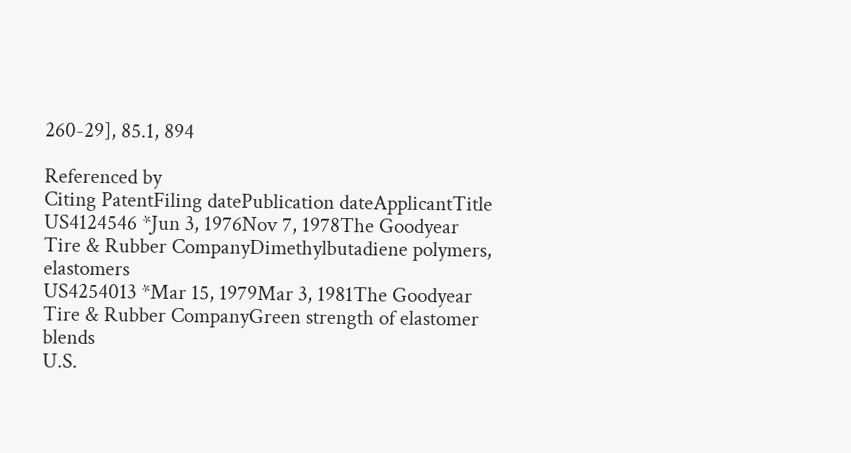260-29], 85.1, 894

Referenced by
Citing PatentFiling datePublication dateApplicantTitle
US4124546 *Jun 3, 1976Nov 7, 1978The Goodyear Tire & Rubber CompanyDimethylbutadiene polymers, elastomers
US4254013 *Mar 15, 1979Mar 3, 1981The Goodyear Tire & Rubber CompanyGreen strength of elastomer blends
U.S.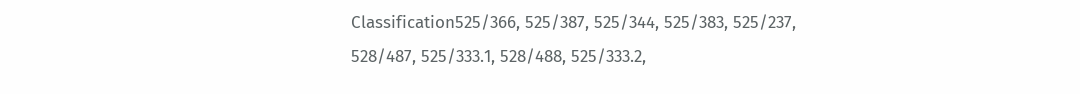Classification525/366, 525/387, 525/344, 525/383, 525/237, 528/487, 525/333.1, 528/488, 525/333.2,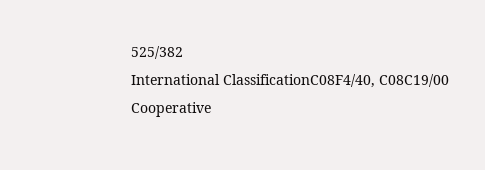525/382
International ClassificationC08F4/40, C08C19/00
Cooperative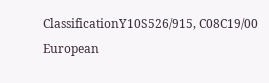ClassificationY10S526/915, C08C19/00
European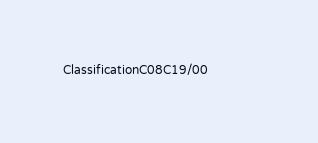ClassificationC08C19/00